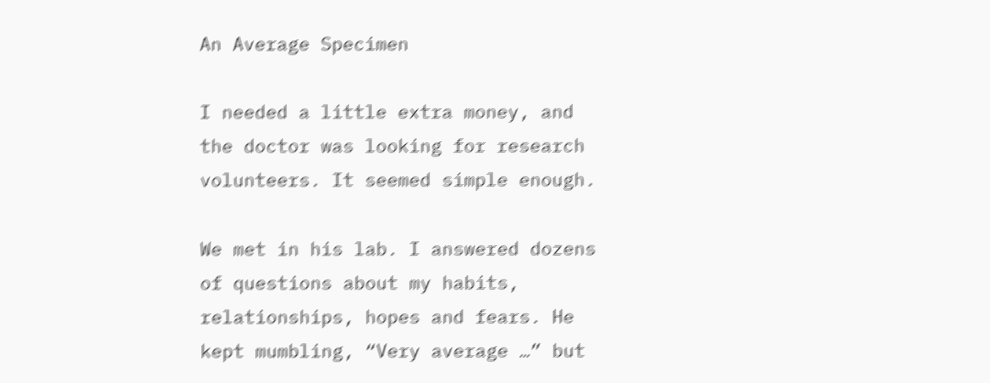An Average Specimen

I needed a little extra money, and the doctor was looking for research volunteers. It seemed simple enough.

We met in his lab. I answered dozens of questions about my habits, relationships, hopes and fears. He kept mumbling, “Very average …” but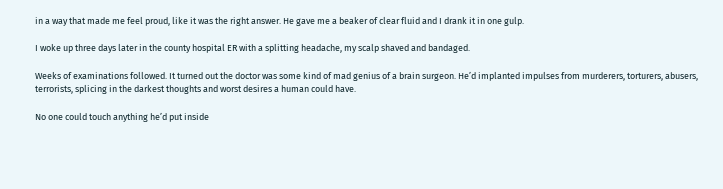in a way that made me feel proud, like it was the right answer. He gave me a beaker of clear fluid and I drank it in one gulp.

I woke up three days later in the county hospital ER with a splitting headache, my scalp shaved and bandaged.

Weeks of examinations followed. It turned out the doctor was some kind of mad genius of a brain surgeon. He’d implanted impulses from murderers, torturers, abusers, terrorists, splicing in the darkest thoughts and worst desires a human could have.

No one could touch anything he’d put inside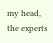my head, the experts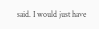said. I would just have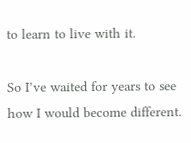to learn to live with it.

So I’ve waited for years to see how I would become different.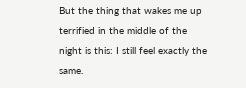But the thing that wakes me up terrified in the middle of the night is this: I still feel exactly the same.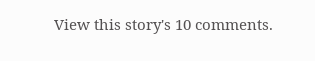View this story's 10 comments.